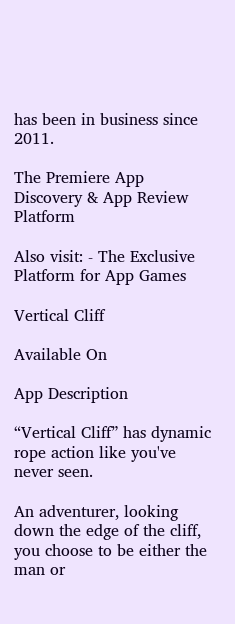has been in business since 2011.

The Premiere App Discovery & App Review Platform

Also visit: - The Exclusive Platform for App Games

Vertical Cliff

Available On

App Description

“Vertical Cliff” has dynamic rope action like you've never seen.

An adventurer, looking down the edge of the cliff, you choose to be either the man or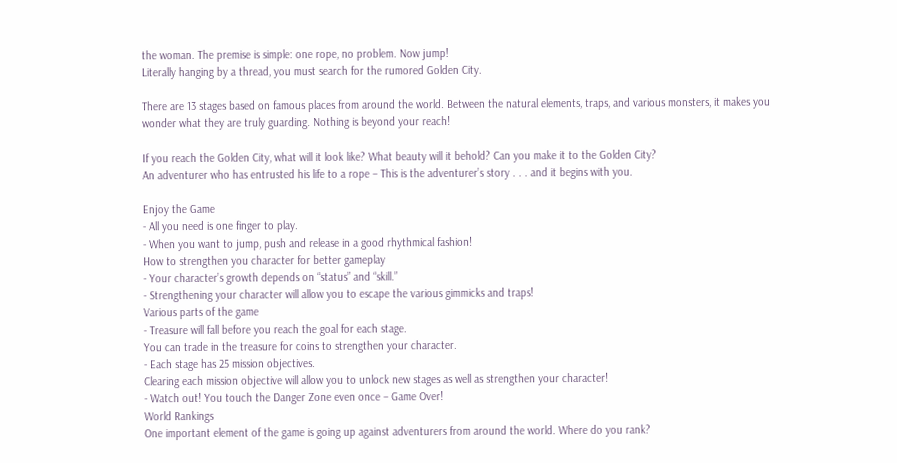the woman. The premise is simple: one rope, no problem. Now jump!
Literally hanging by a thread, you must search for the rumored Golden City.

There are 13 stages based on famous places from around the world. Between the natural elements, traps, and various monsters, it makes you wonder what they are truly guarding. Nothing is beyond your reach!

If you reach the Golden City, what will it look like? What beauty will it behold? Can you make it to the Golden City?
An adventurer who has entrusted his life to a rope – This is the adventurer’s story . . . and it begins with you.

Enjoy the Game
- All you need is one finger to play.
- When you want to jump, push and release in a good rhythmical fashion!
How to strengthen you character for better gameplay
- Your character’s growth depends on “status” and “skill.”
- Strengthening your character will allow you to escape the various gimmicks and traps!
Various parts of the game
- Treasure will fall before you reach the goal for each stage.
You can trade in the treasure for coins to strengthen your character.
- Each stage has 25 mission objectives.
Clearing each mission objective will allow you to unlock new stages as well as strengthen your character!
- Watch out! You touch the Danger Zone even once – Game Over!
World Rankings
One important element of the game is going up against adventurers from around the world. Where do you rank?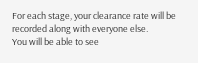For each stage, your clearance rate will be recorded along with everyone else.
You will be able to see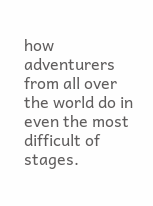how adventurers from all over the world do in even the most difficult of stages.